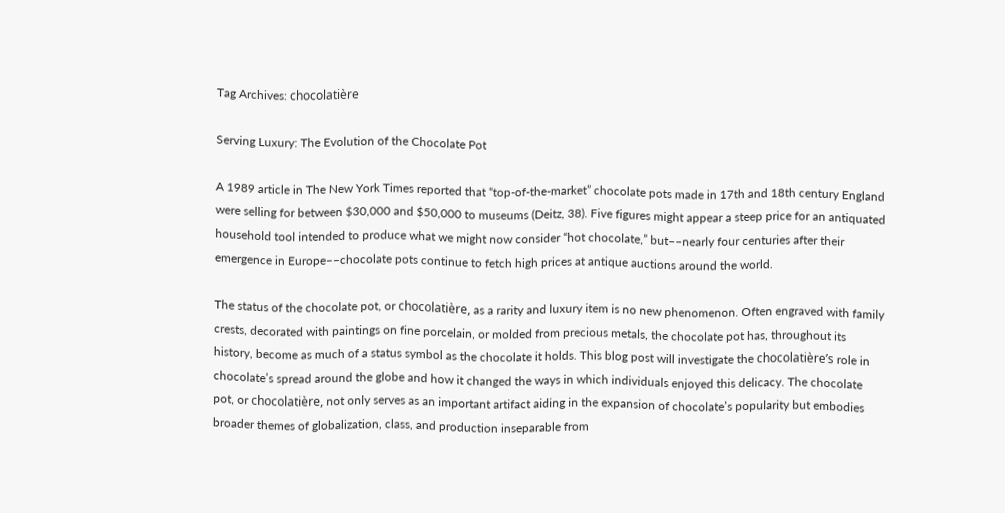Tag Archives: chocolatière

Serving Luxury: The Evolution of the Chocolate Pot

A 1989 article in The New York Times reported that “top-of-the-market” chocolate pots made in 17th and 18th century England were selling for between $30,000 and $50,000 to museums (Deitz, 38). Five figures might appear a steep price for an antiquated household tool intended to produce what we might now consider “hot chocolate,” but––nearly four centuries after their emergence in Europe––chocolate pots continue to fetch high prices at antique auctions around the world.

The status of the chocolate pot, or chocolatière, as a rarity and luxury item is no new phenomenon. Often engraved with family crests, decorated with paintings on fine porcelain, or molded from precious metals, the chocolate pot has, throughout its history, become as much of a status symbol as the chocolate it holds. This blog post will investigate the chocolatière’s role in chocolate’s spread around the globe and how it changed the ways in which individuals enjoyed this delicacy. The chocolate pot, or chocolatière, not only serves as an important artifact aiding in the expansion of chocolate’s popularity but embodies broader themes of globalization, class, and production inseparable from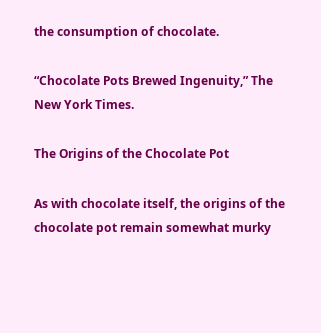the consumption of chocolate.

“Chocolate Pots Brewed Ingenuity,” The New York Times.

The Origins of the Chocolate Pot

As with chocolate itself, the origins of the chocolate pot remain somewhat murky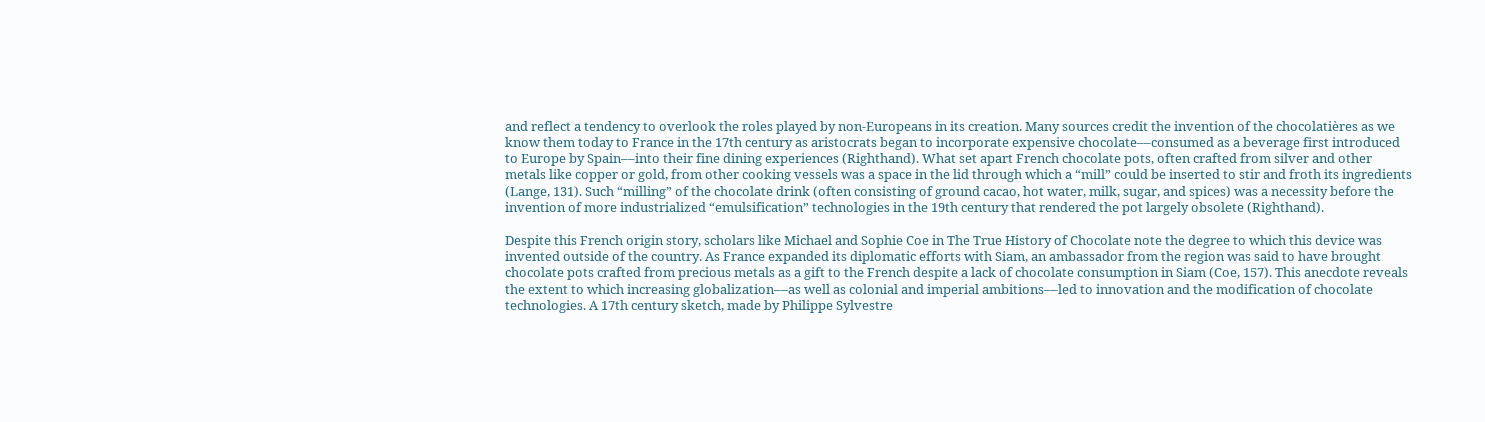and reflect a tendency to overlook the roles played by non-Europeans in its creation. Many sources credit the invention of the chocolatières as we know them today to France in the 17th century as aristocrats began to incorporate expensive chocolate––consumed as a beverage first introduced to Europe by Spain––into their fine dining experiences (Righthand). What set apart French chocolate pots, often crafted from silver and other metals like copper or gold, from other cooking vessels was a space in the lid through which a “mill” could be inserted to stir and froth its ingredients (Lange, 131). Such “milling” of the chocolate drink (often consisting of ground cacao, hot water, milk, sugar, and spices) was a necessity before the invention of more industrialized “emulsification” technologies in the 19th century that rendered the pot largely obsolete (Righthand).

Despite this French origin story, scholars like Michael and Sophie Coe in The True History of Chocolate note the degree to which this device was invented outside of the country. As France expanded its diplomatic efforts with Siam, an ambassador from the region was said to have brought chocolate pots crafted from precious metals as a gift to the French despite a lack of chocolate consumption in Siam (Coe, 157). This anecdote reveals the extent to which increasing globalization––as well as colonial and imperial ambitions––led to innovation and the modification of chocolate technologies. A 17th century sketch, made by Philippe Sylvestre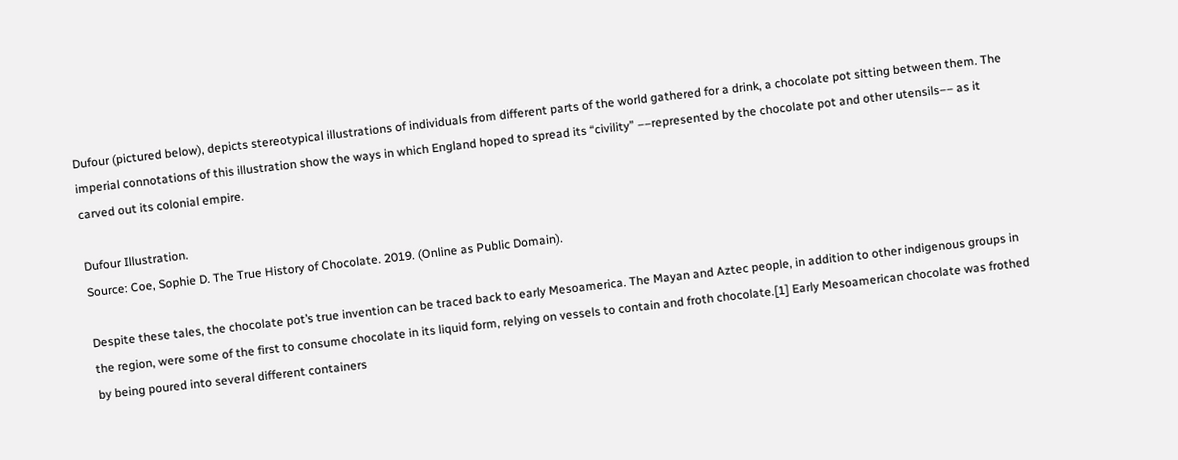Dufour (pictured below), depicts stereotypical illustrations of individuals from different parts of the world gathered for a drink, a chocolate pot sitting between them. The imperial connotations of this illustration show the ways in which England hoped to spread its “civility” ––represented by the chocolate pot and other utensils–– as it carved out its colonial empire.

Dufour Illustration.
Source: Coe, Sophie D. The True History of Chocolate. 2019. (Online as Public Domain).

Despite these tales, the chocolate pot’s true invention can be traced back to early Mesoamerica. The Mayan and Aztec people, in addition to other indigenous groups in the region, were some of the first to consume chocolate in its liquid form, relying on vessels to contain and froth chocolate.[1] Early Mesoamerican chocolate was frothed by being poured into several different containers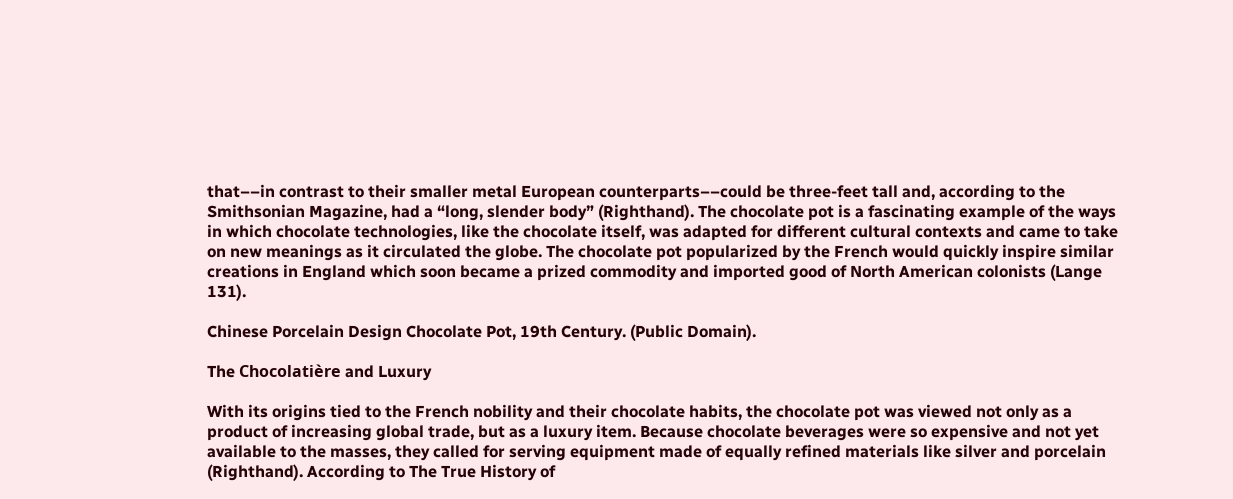that––in contrast to their smaller metal European counterparts––could be three-feet tall and, according to the Smithsonian Magazine, had a “long, slender body” (Righthand). The chocolate pot is a fascinating example of the ways in which chocolate technologies, like the chocolate itself, was adapted for different cultural contexts and came to take on new meanings as it circulated the globe. The chocolate pot popularized by the French would quickly inspire similar creations in England which soon became a prized commodity and imported good of North American colonists (Lange 131).

Chinese Porcelain Design Chocolate Pot, 19th Century. (Public Domain).

The Chocolatière and Luxury

With its origins tied to the French nobility and their chocolate habits, the chocolate pot was viewed not only as a product of increasing global trade, but as a luxury item. Because chocolate beverages were so expensive and not yet available to the masses, they called for serving equipment made of equally refined materials like silver and porcelain (Righthand). According to The True History of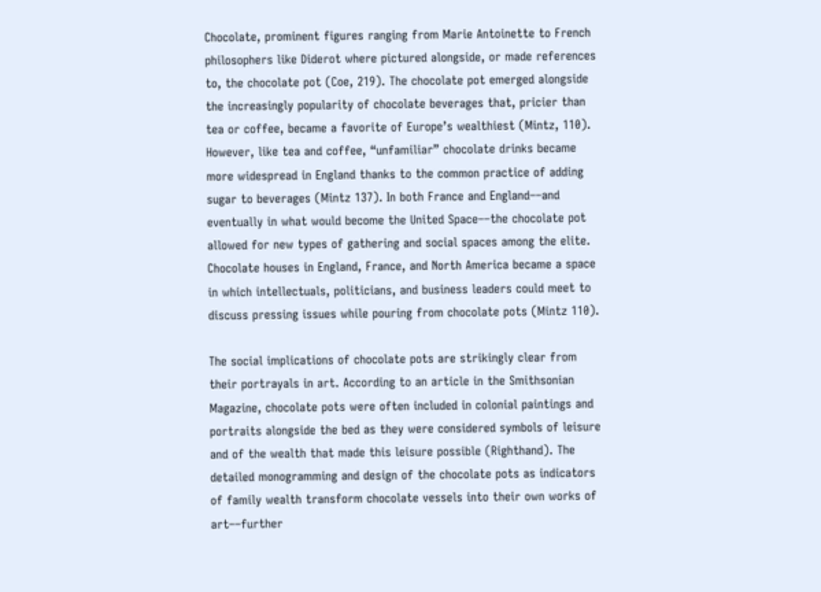Chocolate, prominent figures ranging from Marie Antoinette to French philosophers like Diderot where pictured alongside, or made references to, the chocolate pot (Coe, 219). The chocolate pot emerged alongside the increasingly popularity of chocolate beverages that, pricier than tea or coffee, became a favorite of Europe’s wealthiest (Mintz, 110). However, like tea and coffee, “unfamiliar” chocolate drinks became more widespread in England thanks to the common practice of adding sugar to beverages (Mintz 137). In both France and England––and eventually in what would become the United Space––the chocolate pot allowed for new types of gathering and social spaces among the elite. Chocolate houses in England, France, and North America became a space in which intellectuals, politicians, and business leaders could meet to discuss pressing issues while pouring from chocolate pots (Mintz 110).

The social implications of chocolate pots are strikingly clear from their portrayals in art. According to an article in the Smithsonian Magazine, chocolate pots were often included in colonial paintings and portraits alongside the bed as they were considered symbols of leisure and of the wealth that made this leisure possible (Righthand). The detailed monogramming and design of the chocolate pots as indicators of family wealth transform chocolate vessels into their own works of art––further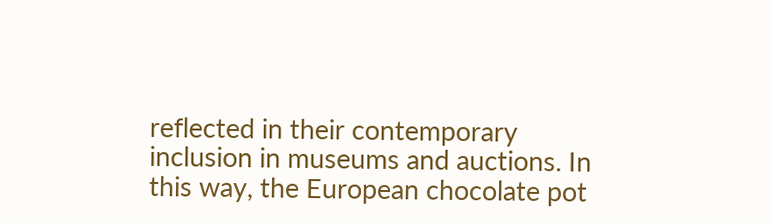reflected in their contemporary inclusion in museums and auctions. In this way, the European chocolate pot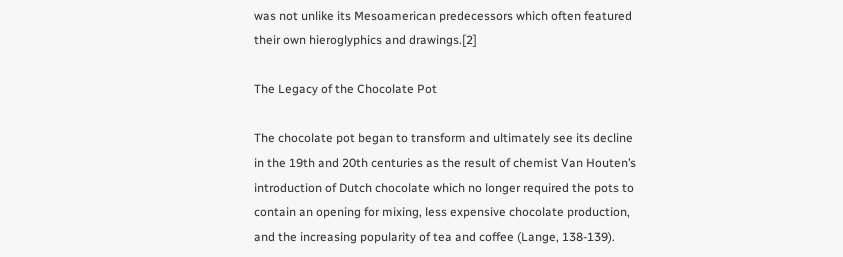was not unlike its Mesoamerican predecessors which often featured their own hieroglyphics and drawings.[2]

The Legacy of the Chocolate Pot

The chocolate pot began to transform and ultimately see its decline in the 19th and 20th centuries as the result of chemist Van Houten’s introduction of Dutch chocolate which no longer required the pots to contain an opening for mixing, less expensive chocolate production, and the increasing popularity of tea and coffee (Lange, 138-139).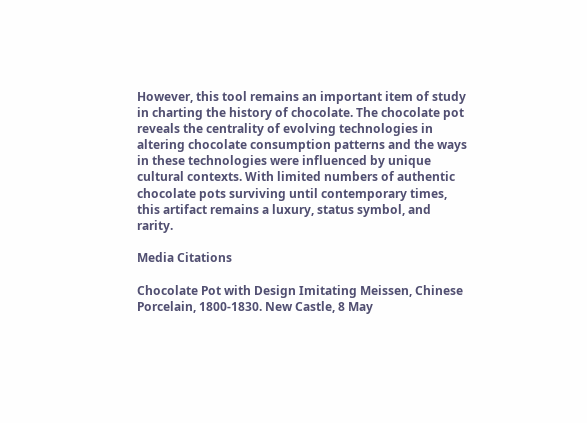However, this tool remains an important item of study in charting the history of chocolate. The chocolate pot reveals the centrality of evolving technologies in altering chocolate consumption patterns and the ways in these technologies were influenced by unique cultural contexts. With limited numbers of authentic chocolate pots surviving until contemporary times, this artifact remains a luxury, status symbol, and rarity.

Media Citations

Chocolate Pot with Design Imitating Meissen, Chinese Porcelain, 1800-1830. New Castle, 8 May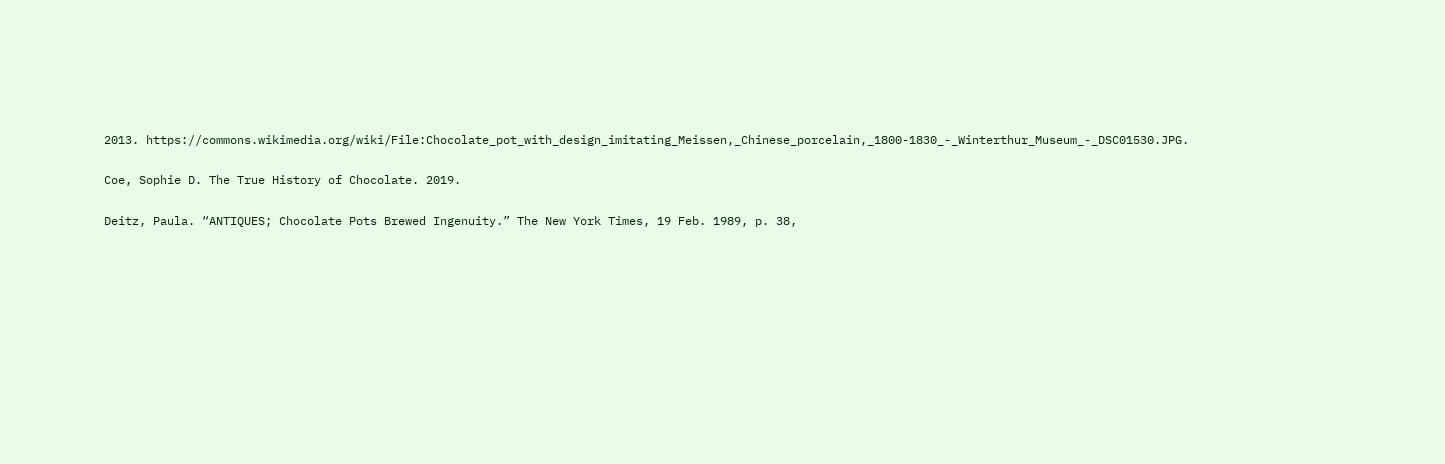2013. https://commons.wikimedia.org/wiki/File:Chocolate_pot_with_design_imitating_Meissen,_Chinese_porcelain,_1800-1830_-_Winterthur_Museum_-_DSC01530.JPG.

Coe, Sophie D. The True History of Chocolate. 2019.

Deitz, Paula. “ANTIQUES; Chocolate Pots Brewed Ingenuity.” The New York Times, 19 Feb. 1989, p. 38,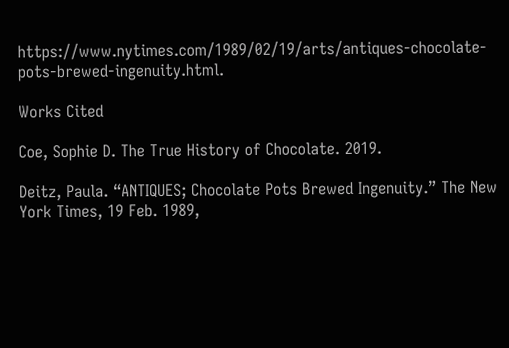https://www.nytimes.com/1989/02/19/arts/antiques-chocolate-pots-brewed-ingenuity.html.

Works Cited

Coe, Sophie D. The True History of Chocolate. 2019.

Deitz, Paula. “ANTIQUES; Chocolate Pots Brewed Ingenuity.” The New York Times, 19 Feb. 1989,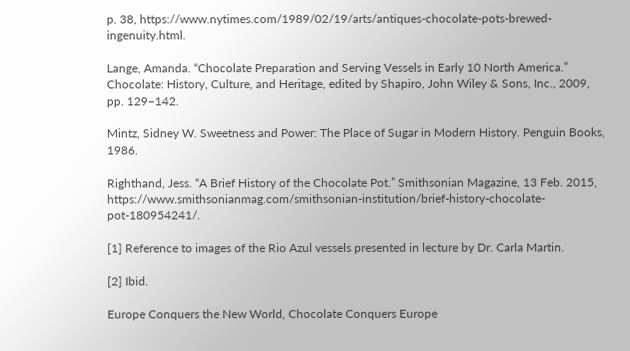p. 38, https://www.nytimes.com/1989/02/19/arts/antiques-chocolate-pots-brewed-ingenuity.html.

Lange, Amanda. “Chocolate Preparation and Serving Vessels in Early 10 North America.” Chocolate: History, Culture, and Heritage, edited by Shapiro, John Wiley & Sons, Inc., 2009, pp. 129–142.

Mintz, Sidney W. Sweetness and Power: The Place of Sugar in Modern History. Penguin Books, 1986.

Righthand, Jess. “A Brief History of the Chocolate Pot.” Smithsonian Magazine, 13 Feb. 2015, https://www.smithsonianmag.com/smithsonian-institution/brief-history-chocolate-pot-180954241/.

[1] Reference to images of the Rio Azul vessels presented in lecture by Dr. Carla Martin.

[2] Ibid.

Europe Conquers the New World, Chocolate Conquers Europe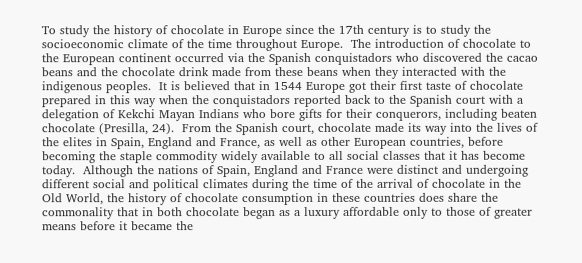To study the history of chocolate in Europe since the 17th century is to study the socioeconomic climate of the time throughout Europe.  The introduction of chocolate to the European continent occurred via the Spanish conquistadors who discovered the cacao beans and the chocolate drink made from these beans when they interacted with the indigenous peoples.  It is believed that in 1544 Europe got their first taste of chocolate prepared in this way when the conquistadors reported back to the Spanish court with a delegation of Kekchi Mayan Indians who bore gifts for their conquerors, including beaten chocolate (Presilla, 24).  From the Spanish court, chocolate made its way into the lives of the elites in Spain, England and France, as well as other European countries, before becoming the staple commodity widely available to all social classes that it has become today.  Although the nations of Spain, England and France were distinct and undergoing different social and political climates during the time of the arrival of chocolate in the Old World, the history of chocolate consumption in these countries does share the commonality that in both chocolate began as a luxury affordable only to those of greater means before it became the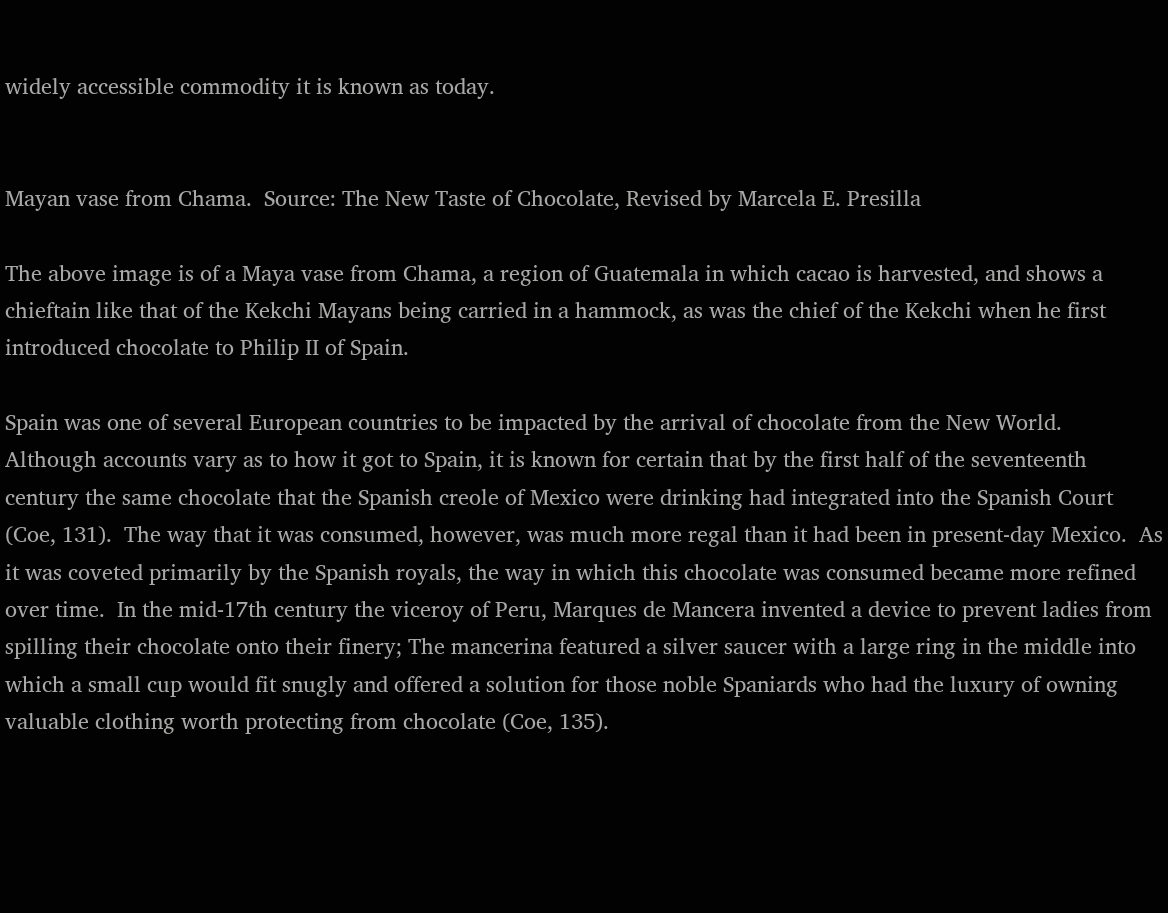widely accessible commodity it is known as today.


Mayan vase from Chama.  Source: The New Taste of Chocolate, Revised by Marcela E. Presilla

The above image is of a Maya vase from Chama, a region of Guatemala in which cacao is harvested, and shows a chieftain like that of the Kekchi Mayans being carried in a hammock, as was the chief of the Kekchi when he first introduced chocolate to Philip II of Spain.

Spain was one of several European countries to be impacted by the arrival of chocolate from the New World.  Although accounts vary as to how it got to Spain, it is known for certain that by the first half of the seventeenth century the same chocolate that the Spanish creole of Mexico were drinking had integrated into the Spanish Court (Coe, 131).  The way that it was consumed, however, was much more regal than it had been in present-day Mexico.  As it was coveted primarily by the Spanish royals, the way in which this chocolate was consumed became more refined over time.  In the mid-17th century the viceroy of Peru, Marques de Mancera invented a device to prevent ladies from spilling their chocolate onto their finery; The mancerina featured a silver saucer with a large ring in the middle into which a small cup would fit snugly and offered a solution for those noble Spaniards who had the luxury of owning valuable clothing worth protecting from chocolate (Coe, 135).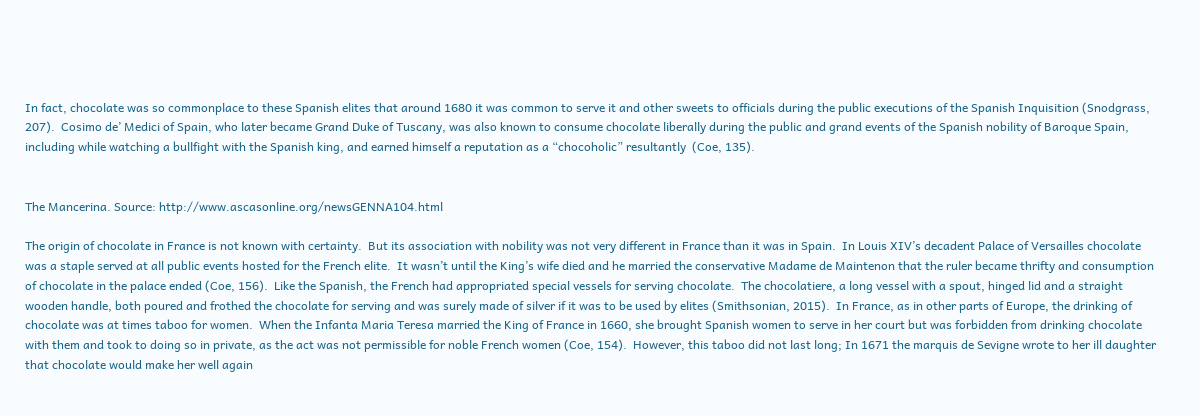In fact, chocolate was so commonplace to these Spanish elites that around 1680 it was common to serve it and other sweets to officials during the public executions of the Spanish Inquisition (Snodgrass, 207).  Cosimo de’ Medici of Spain, who later became Grand Duke of Tuscany, was also known to consume chocolate liberally during the public and grand events of the Spanish nobility of Baroque Spain, including while watching a bullfight with the Spanish king, and earned himself a reputation as a “chocoholic” resultantly  (Coe, 135).


The Mancerina. Source: http://www.ascasonline.org/newsGENNA104.html

The origin of chocolate in France is not known with certainty.  But its association with nobility was not very different in France than it was in Spain.  In Louis XIV’s decadent Palace of Versailles chocolate was a staple served at all public events hosted for the French elite.  It wasn’t until the King’s wife died and he married the conservative Madame de Maintenon that the ruler became thrifty and consumption of chocolate in the palace ended (Coe, 156).  Like the Spanish, the French had appropriated special vessels for serving chocolate.  The chocolatiere, a long vessel with a spout, hinged lid and a straight wooden handle, both poured and frothed the chocolate for serving and was surely made of silver if it was to be used by elites (Smithsonian, 2015).  In France, as in other parts of Europe, the drinking of chocolate was at times taboo for women.  When the Infanta Maria Teresa married the King of France in 1660, she brought Spanish women to serve in her court but was forbidden from drinking chocolate with them and took to doing so in private, as the act was not permissible for noble French women (Coe, 154).  However, this taboo did not last long; In 1671 the marquis de Sevigne wrote to her ill daughter that chocolate would make her well again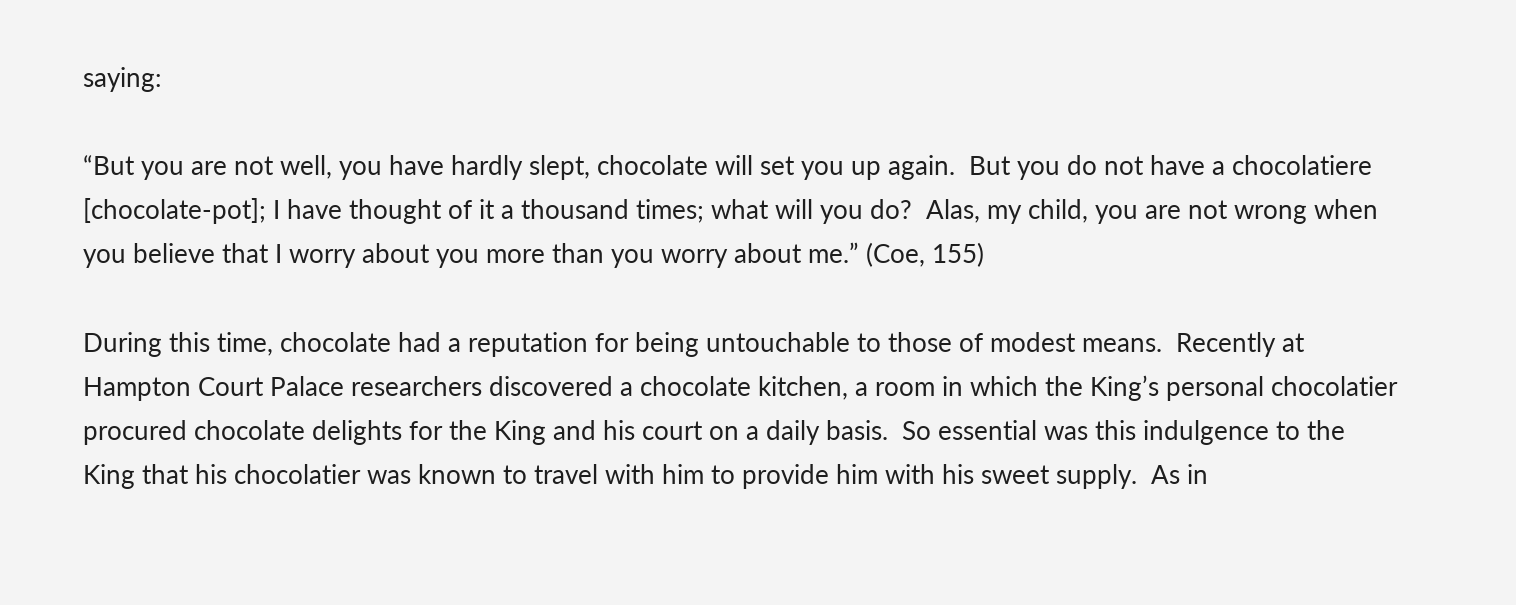saying:

“But you are not well, you have hardly slept, chocolate will set you up again.  But you do not have a chocolatiere [chocolate-pot]; I have thought of it a thousand times; what will you do?  Alas, my child, you are not wrong when you believe that I worry about you more than you worry about me.” (Coe, 155)

During this time, chocolate had a reputation for being untouchable to those of modest means.  Recently at Hampton Court Palace researchers discovered a chocolate kitchen, a room in which the King’s personal chocolatier procured chocolate delights for the King and his court on a daily basis.  So essential was this indulgence to the King that his chocolatier was known to travel with him to provide him with his sweet supply.  As in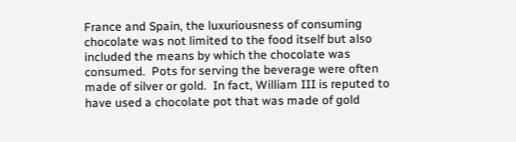France and Spain, the luxuriousness of consuming chocolate was not limited to the food itself but also included the means by which the chocolate was consumed.  Pots for serving the beverage were often made of silver or gold.  In fact, William III is reputed to have used a chocolate pot that was made of gold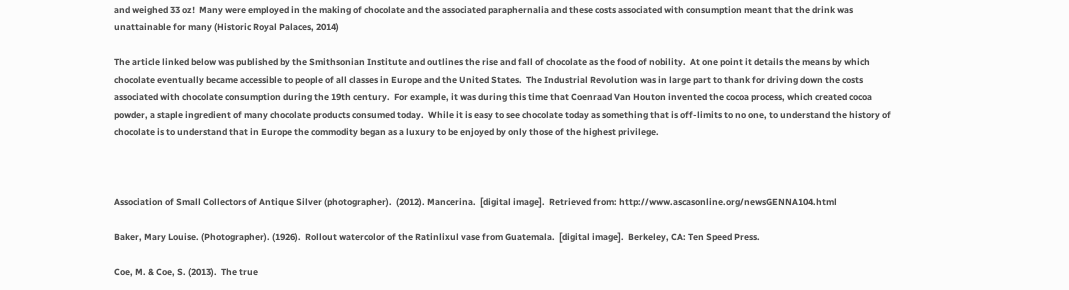and weighed 33 oz!  Many were employed in the making of chocolate and the associated paraphernalia and these costs associated with consumption meant that the drink was unattainable for many (Historic Royal Palaces, 2014)

The article linked below was published by the Smithsonian Institute and outlines the rise and fall of chocolate as the food of nobility.  At one point it details the means by which chocolate eventually became accessible to people of all classes in Europe and the United States.  The Industrial Revolution was in large part to thank for driving down the costs associated with chocolate consumption during the 19th century.  For example, it was during this time that Coenraad Van Houton invented the cocoa process, which created cocoa powder, a staple ingredient of many chocolate products consumed today.  While it is easy to see chocolate today as something that is off-limits to no one, to understand the history of chocolate is to understand that in Europe the commodity began as a luxury to be enjoyed by only those of the highest privilege.



Association of Small Collectors of Antique Silver (photographer).  (2012). Mancerina.  [digital image].  Retrieved from: http://www.ascasonline.org/newsGENNA104.html

Baker, Mary Louise. (Photographer). (1926).  Rollout watercolor of the Ratinlixul vase from Guatemala.  [digital image].  Berkeley, CA: Ten Speed Press.

Coe, M. & Coe, S. (2013).  The true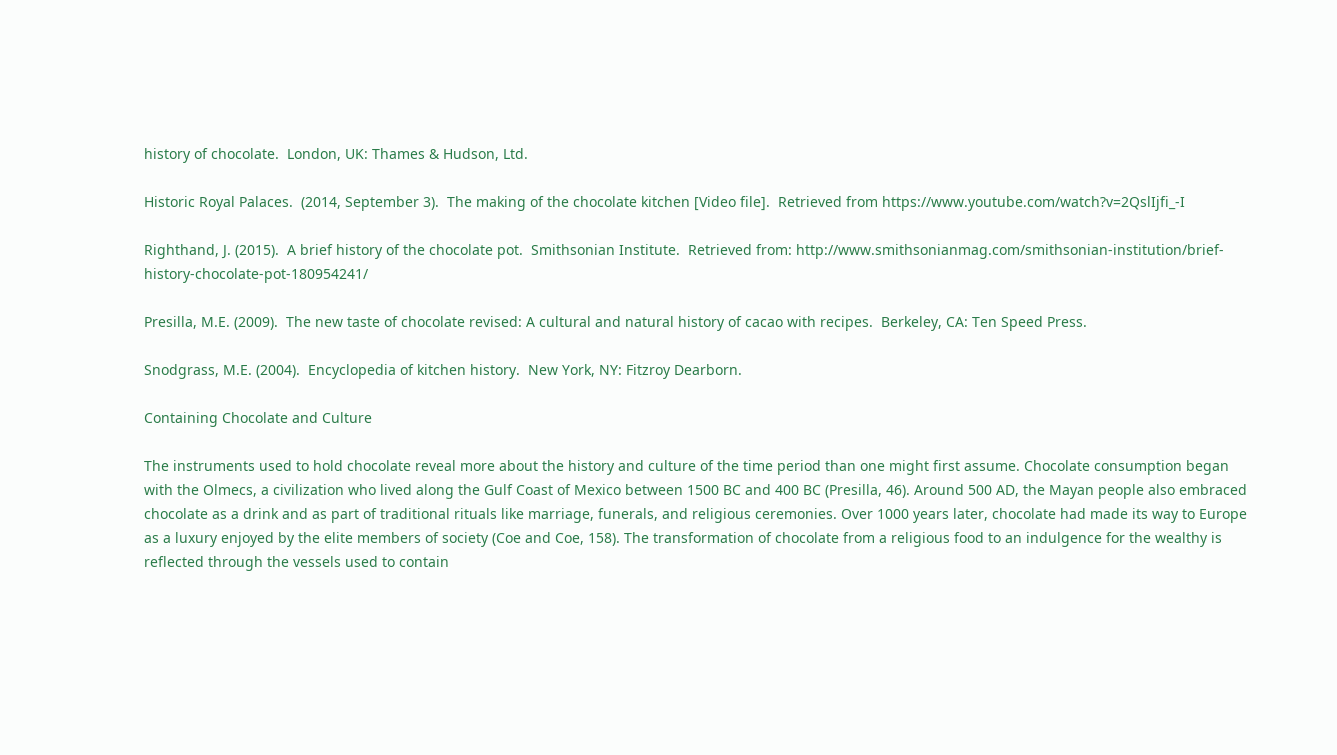history of chocolate.  London, UK: Thames & Hudson, Ltd.

Historic Royal Palaces.  (2014, September 3).  The making of the chocolate kitchen [Video file].  Retrieved from https://www.youtube.com/watch?v=2QslIjfi_-I

Righthand, J. (2015).  A brief history of the chocolate pot.  Smithsonian Institute.  Retrieved from: http://www.smithsonianmag.com/smithsonian-institution/brief-history-chocolate-pot-180954241/

Presilla, M.E. (2009).  The new taste of chocolate revised: A cultural and natural history of cacao with recipes.  Berkeley, CA: Ten Speed Press.

Snodgrass, M.E. (2004).  Encyclopedia of kitchen history.  New York, NY: Fitzroy Dearborn.

Containing Chocolate and Culture

The instruments used to hold chocolate reveal more about the history and culture of the time period than one might first assume. Chocolate consumption began with the Olmecs, a civilization who lived along the Gulf Coast of Mexico between 1500 BC and 400 BC (Presilla, 46). Around 500 AD, the Mayan people also embraced chocolate as a drink and as part of traditional rituals like marriage, funerals, and religious ceremonies. Over 1000 years later, chocolate had made its way to Europe as a luxury enjoyed by the elite members of society (Coe and Coe, 158). The transformation of chocolate from a religious food to an indulgence for the wealthy is reflected through the vessels used to contain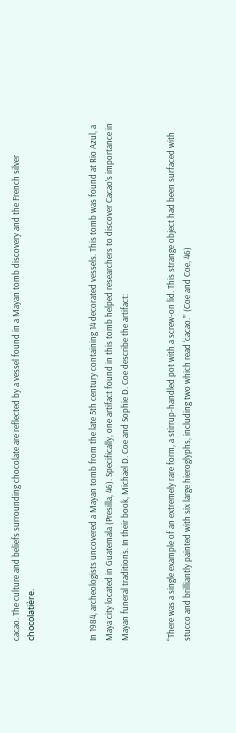cacao. The culture and beliefs surrounding chocolate are reflected by a vessel found in a Mayan tomb discovery and the French silver chocolatière.



In 1984, archeologists uncovered a Mayan tomb from the late 5th century containing 14 decorated vessels. This tomb was found at Rio Azul, a Maya city located in Guatemala (Presilla, 46). Specifically, one artifact found in this tomb helped researchers to discover Cacao’s importance in Mayan funeral traditions. In their book, Michael D. Coe and Sophie D. Coe describe the artifact:


“There was a single example of an extremely rare form, a stirrup-handled pot with a screw-on lid. This strange object had been surfaced with stucco and brilliantly painted with six large hieroglyphs, including two which read ‘cacao.’” (Coe and Coe, 46)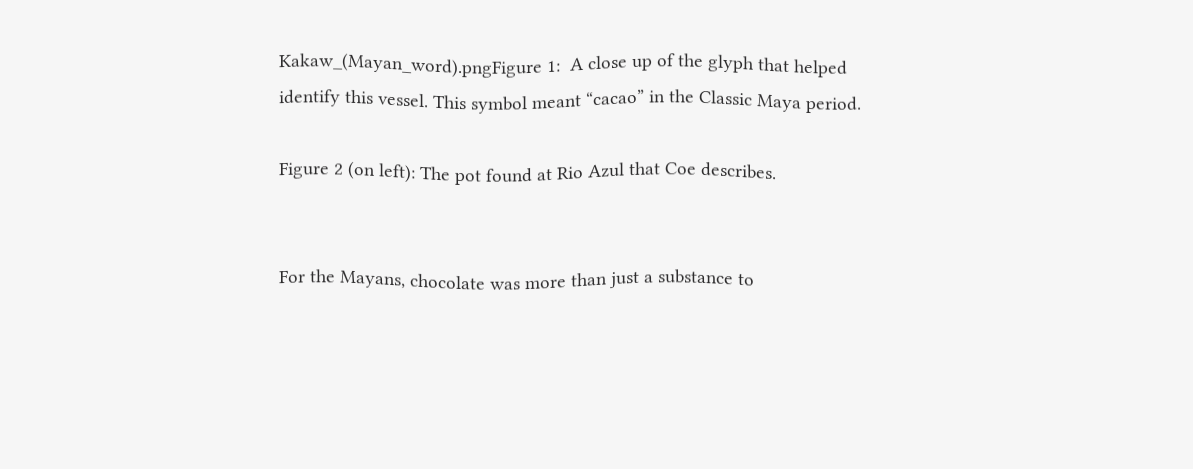Kakaw_(Mayan_word).pngFigure 1:  A close up of the glyph that helped identify this vessel. This symbol meant “cacao” in the Classic Maya period.

Figure 2 (on left): The pot found at Rio Azul that Coe describes.


For the Mayans, chocolate was more than just a substance to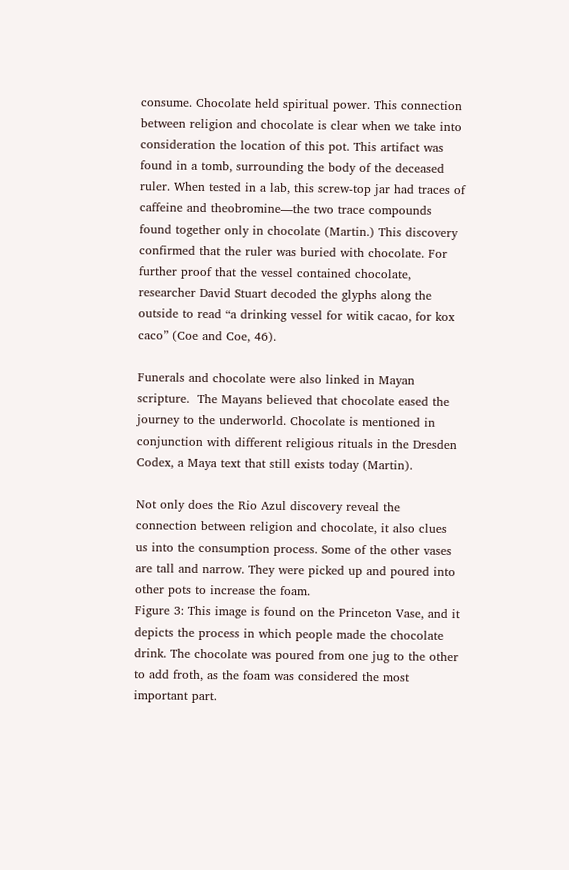consume. Chocolate held spiritual power. This connection between religion and chocolate is clear when we take into consideration the location of this pot. This artifact was found in a tomb, surrounding the body of the deceased ruler. When tested in a lab, this screw-top jar had traces of caffeine and theobromine—the two trace compounds found together only in chocolate (Martin.) This discovery confirmed that the ruler was buried with chocolate. For further proof that the vessel contained chocolate, researcher David Stuart decoded the glyphs along the outside to read “a drinking vessel for witik cacao, for kox caco” (Coe and Coe, 46).

Funerals and chocolate were also linked in Mayan scripture.  The Mayans believed that chocolate eased the journey to the underworld. Chocolate is mentioned in conjunction with different religious rituals in the Dresden Codex, a Maya text that still exists today (Martin).

Not only does the Rio Azul discovery reveal the connection between religion and chocolate, it also clues us into the consumption process. Some of the other vases are tall and narrow. They were picked up and poured into other pots to increase the foam.
Figure 3: This image is found on the Princeton Vase, and it depicts the process in which people made the chocolate drink. The chocolate was poured from one jug to the other to add froth, as the foam was considered the most important part.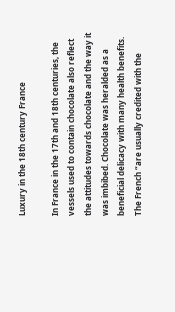Luxury in the 18th century France

In France in the 17th and 18th centuries, the vessels used to contain chocolate also reflect the attitudes towards chocolate and the way it was imbibed. Chocolate was heralded as a beneficial delicacy with many health benefits. The French “are usually credited with the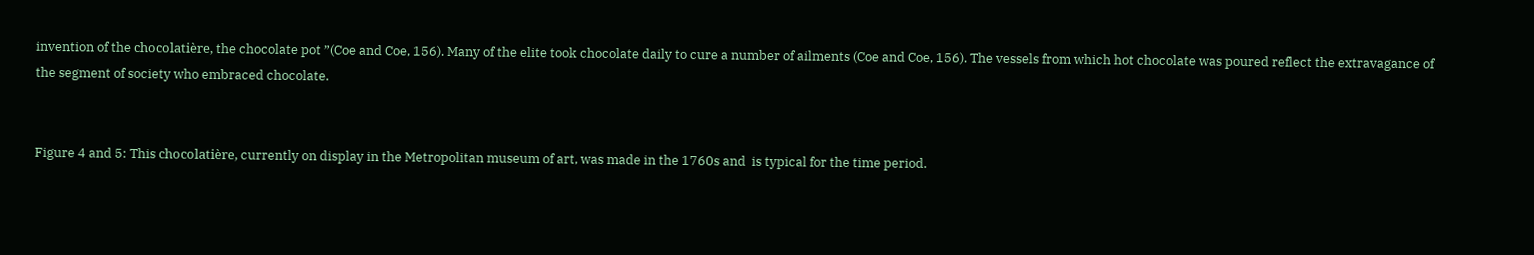invention of the chocolatière, the chocolate pot ”(Coe and Coe, 156). Many of the elite took chocolate daily to cure a number of ailments (Coe and Coe, 156). The vessels from which hot chocolate was poured reflect the extravagance of the segment of society who embraced chocolate.


Figure 4 and 5: This chocolatière, currently on display in the Metropolitan museum of art, was made in the 1760s and  is typical for the time period.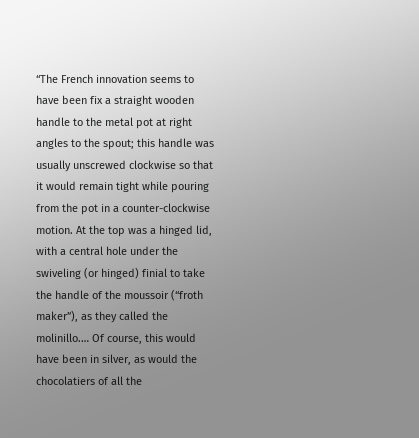“The French innovation seems to have been fix a straight wooden handle to the metal pot at right angles to the spout; this handle was usually unscrewed clockwise so that it would remain tight while pouring from the pot in a counter-clockwise motion. At the top was a hinged lid, with a central hole under the swiveling (or hinged) finial to take the handle of the moussoir (“froth maker”), as they called the molinillo.… Of course, this would have been in silver, as would the chocolatiers of all the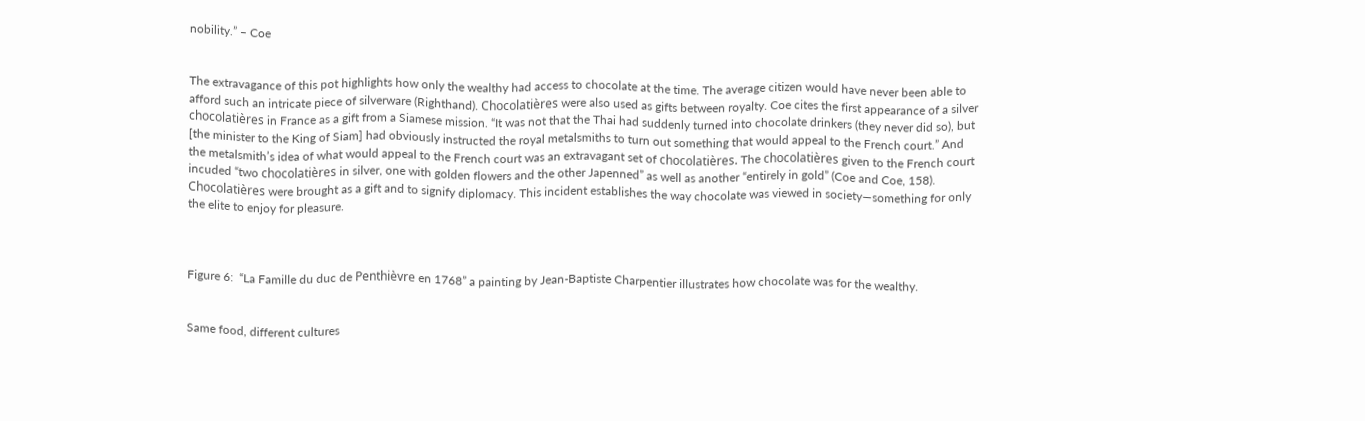nobility.” – Coe


The extravagance of this pot highlights how only the wealthy had access to chocolate at the time. The average citizen would have never been able to afford such an intricate piece of silverware (Righthand). Chocolatières were also used as gifts between royalty. Coe cites the first appearance of a silver chocolatières in France as a gift from a Siamese mission. “It was not that the Thai had suddenly turned into chocolate drinkers (they never did so), but [the minister to the King of Siam] had obviously instructed the royal metalsmiths to turn out something that would appeal to the French court.” And the metalsmith’s idea of what would appeal to the French court was an extravagant set of chocolatières. The chocolatières given to the French court incuded “two chocolatières in silver, one with golden flowers and the other Japenned” as well as another “entirely in gold” (Coe and Coe, 158). Chocolatières were brought as a gift and to signify diplomacy. This incident establishes the way chocolate was viewed in society—something for only the elite to enjoy for pleasure.



Figure 6:  “La Famille du duc de Penthièvre en 1768” a painting by Jean-Baptiste Charpentier illustrates how chocolate was for the wealthy.


Same food, different cultures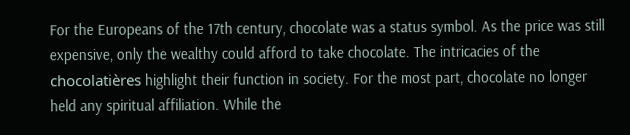For the Europeans of the 17th century, chocolate was a status symbol. As the price was still expensive, only the wealthy could afford to take chocolate. The intricacies of the chocolatières highlight their function in society. For the most part, chocolate no longer held any spiritual affiliation. While the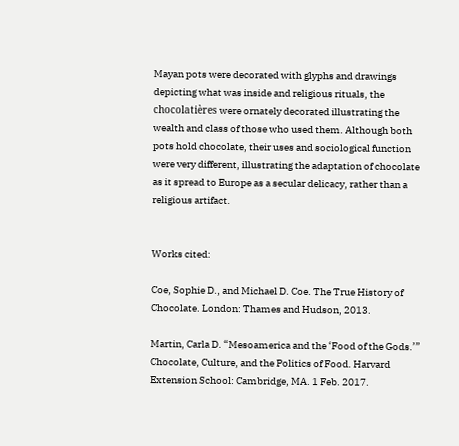Mayan pots were decorated with glyphs and drawings depicting what was inside and religious rituals, the chocolatières were ornately decorated illustrating the wealth and class of those who used them. Although both pots hold chocolate, their uses and sociological function were very different, illustrating the adaptation of chocolate as it spread to Europe as a secular delicacy, rather than a religious artifact.


Works cited:

Coe, Sophie D., and Michael D. Coe. The True History of Chocolate. London: Thames and Hudson, 2013.

Martin, Carla D. “Mesoamerica and the ‘Food of the Gods.’” Chocolate, Culture, and the Politics of Food. Harvard Extension School: Cambridge, MA. 1 Feb. 2017.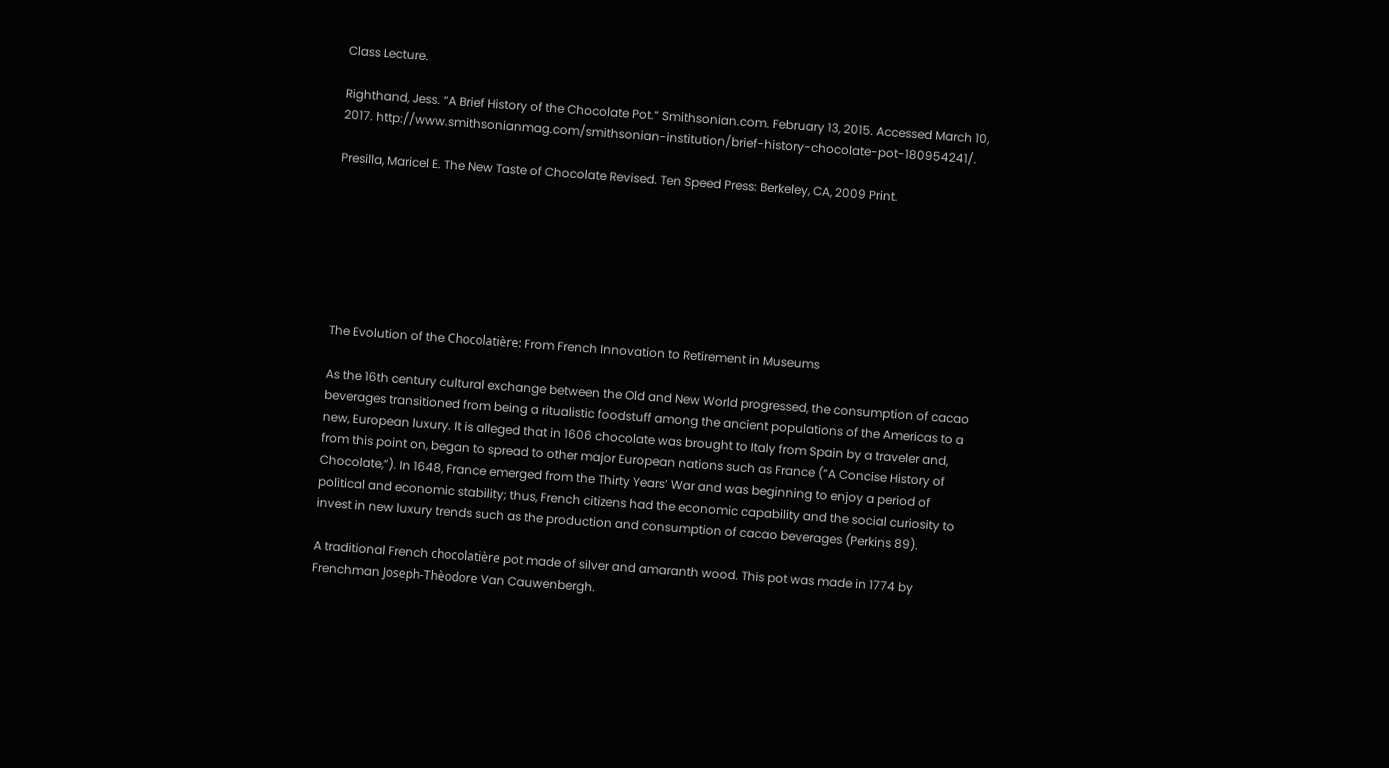Class Lecture.

Righthand, Jess. “A Brief History of the Chocolate Pot.” Smithsonian.com. February 13, 2015. Accessed March 10, 2017. http://www.smithsonianmag.com/smithsonian-institution/brief-history-chocolate-pot-180954241/.

Presilla, Maricel E. The New Taste of Chocolate Revised. Ten Speed Press: Berkeley, CA, 2009 Print.







The Evolution of the Chocolatière: From French Innovation to Retirement in Museums

As the 16th century cultural exchange between the Old and New World progressed, the consumption of cacao beverages transitioned from being a ritualistic foodstuff among the ancient populations of the Americas to a new, European luxury. It is alleged that in 1606 chocolate was brought to Italy from Spain by a traveler and, from this point on, began to spread to other major European nations such as France (“A Concise History of Chocolate,”). In 1648, France emerged from the Thirty Years’ War and was beginning to enjoy a period of political and economic stability; thus, French citizens had the economic capability and the social curiosity to invest in new luxury trends such as the production and consumption of cacao beverages (Perkins 89).

A traditional French chocolatière pot made of silver and amaranth wood. This pot was made in 1774 by Frenchman Joseph-Thèodore Van Cauwenbergh.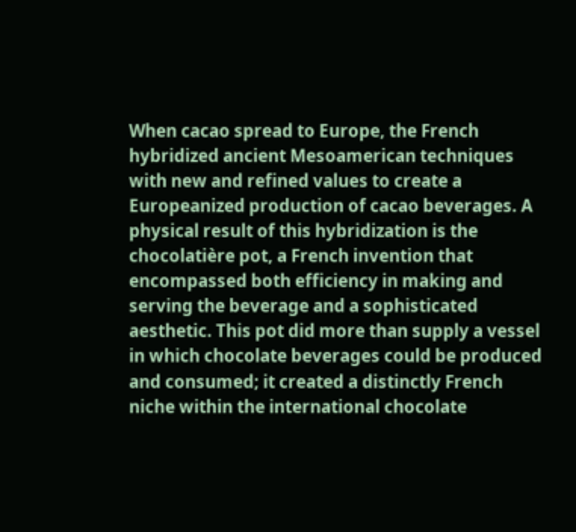When cacao spread to Europe, the French hybridized ancient Mesoamerican techniques with new and refined values to create a Europeanized production of cacao beverages. A physical result of this hybridization is the chocolatière pot, a French invention that encompassed both efficiency in making and serving the beverage and a sophisticated aesthetic. This pot did more than supply a vessel in which chocolate beverages could be produced and consumed; it created a distinctly French niche within the international chocolate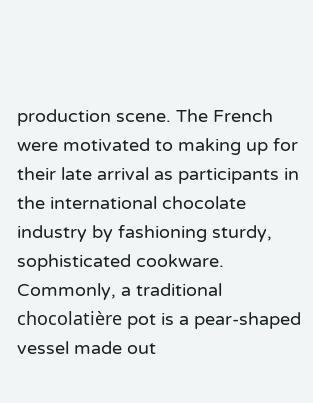production scene. The French were motivated to making up for their late arrival as participants in the international chocolate industry by fashioning sturdy, sophisticated cookware. Commonly, a traditional chocolatière pot is a pear-shaped vessel made out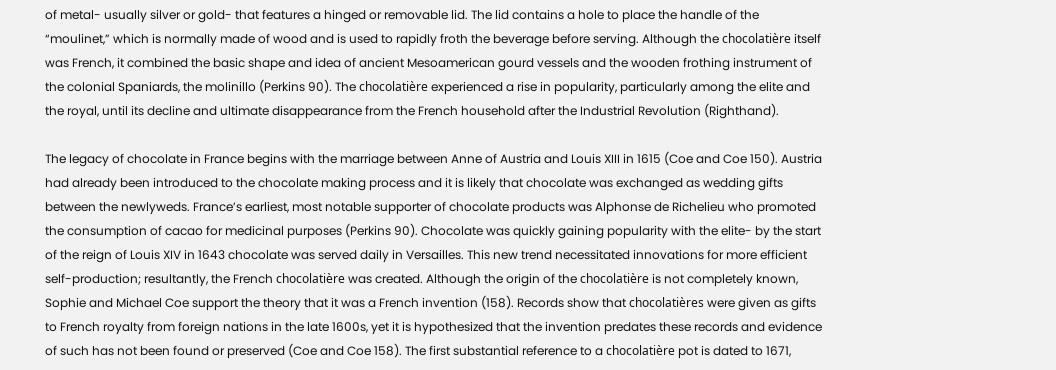of metal- usually silver or gold- that features a hinged or removable lid. The lid contains a hole to place the handle of the “moulinet,” which is normally made of wood and is used to rapidly froth the beverage before serving. Although the chocolatière itself was French, it combined the basic shape and idea of ancient Mesoamerican gourd vessels and the wooden frothing instrument of the colonial Spaniards, the molinillo (Perkins 90). The chocolatière experienced a rise in popularity, particularly among the elite and the royal, until its decline and ultimate disappearance from the French household after the Industrial Revolution (Righthand).

The legacy of chocolate in France begins with the marriage between Anne of Austria and Louis XIII in 1615 (Coe and Coe 150). Austria had already been introduced to the chocolate making process and it is likely that chocolate was exchanged as wedding gifts between the newlyweds. France’s earliest, most notable supporter of chocolate products was Alphonse de Richelieu who promoted the consumption of cacao for medicinal purposes (Perkins 90). Chocolate was quickly gaining popularity with the elite- by the start of the reign of Louis XIV in 1643 chocolate was served daily in Versailles. This new trend necessitated innovations for more efficient self-production; resultantly, the French chocolatière was created. Although the origin of the chocolatière is not completely known, Sophie and Michael Coe support the theory that it was a French invention (158). Records show that chocolatières were given as gifts to French royalty from foreign nations in the late 1600s, yet it is hypothesized that the invention predates these records and evidence of such has not been found or preserved (Coe and Coe 158). The first substantial reference to a chocolatière pot is dated to 1671,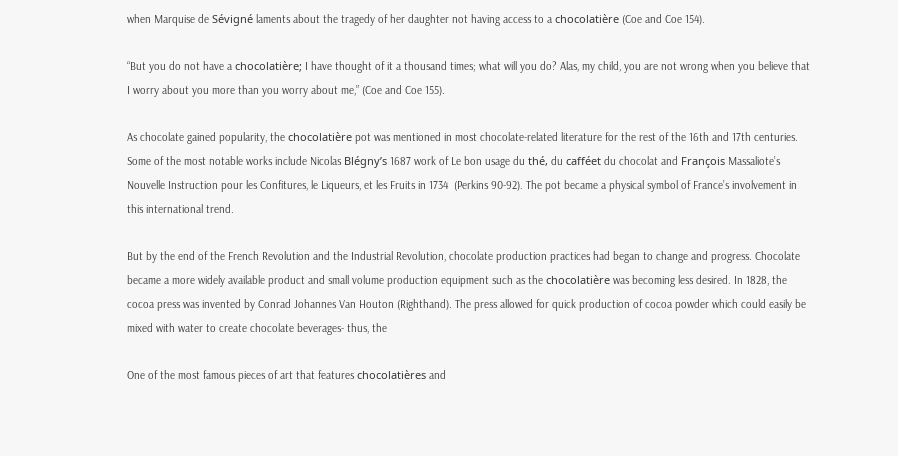when Marquise de Sévigné laments about the tragedy of her daughter not having access to a chocolatière (Coe and Coe 154).

“But you do not have a chocolatière; I have thought of it a thousand times; what will you do? Alas, my child, you are not wrong when you believe that I worry about you more than you worry about me,” (Coe and Coe 155).

As chocolate gained popularity, the chocolatière pot was mentioned in most chocolate-related literature for the rest of the 16th and 17th centuries. Some of the most notable works include Nicolas Blégny’s 1687 work of Le bon usage du thé, du cafféet du chocolat and François Massaliote’s Nouvelle Instruction pour les Confitures, le Liqueurs, et les Fruits in 1734  (Perkins 90-92). The pot became a physical symbol of France’s involvement in this international trend.

But by the end of the French Revolution and the Industrial Revolution, chocolate production practices had began to change and progress. Chocolate became a more widely available product and small volume production equipment such as the chocolatière was becoming less desired. In 1828, the cocoa press was invented by Conrad Johannes Van Houton (Righthand). The press allowed for quick production of cocoa powder which could easily be mixed with water to create chocolate beverages- thus, the

One of the most famous pieces of art that features chocolatières and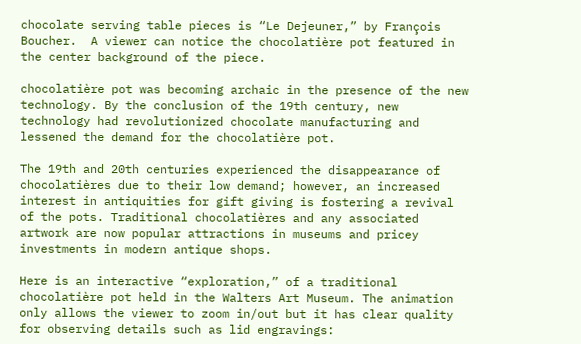chocolate serving table pieces is “Le Dejeuner,” by François Boucher.  A viewer can notice the chocolatière pot featured in the center background of the piece.

chocolatière pot was becoming archaic in the presence of the new technology. By the conclusion of the 19th century, new technology had revolutionized chocolate manufacturing and lessened the demand for the chocolatière pot.

The 19th and 20th centuries experienced the disappearance of chocolatières due to their low demand; however, an increased interest in antiquities for gift giving is fostering a revival of the pots. Traditional chocolatières and any associated artwork are now popular attractions in museums and pricey investments in modern antique shops.

Here is an interactive “exploration,” of a traditional chocolatière pot held in the Walters Art Museum. The animation only allows the viewer to zoom in/out but it has clear quality for observing details such as lid engravings: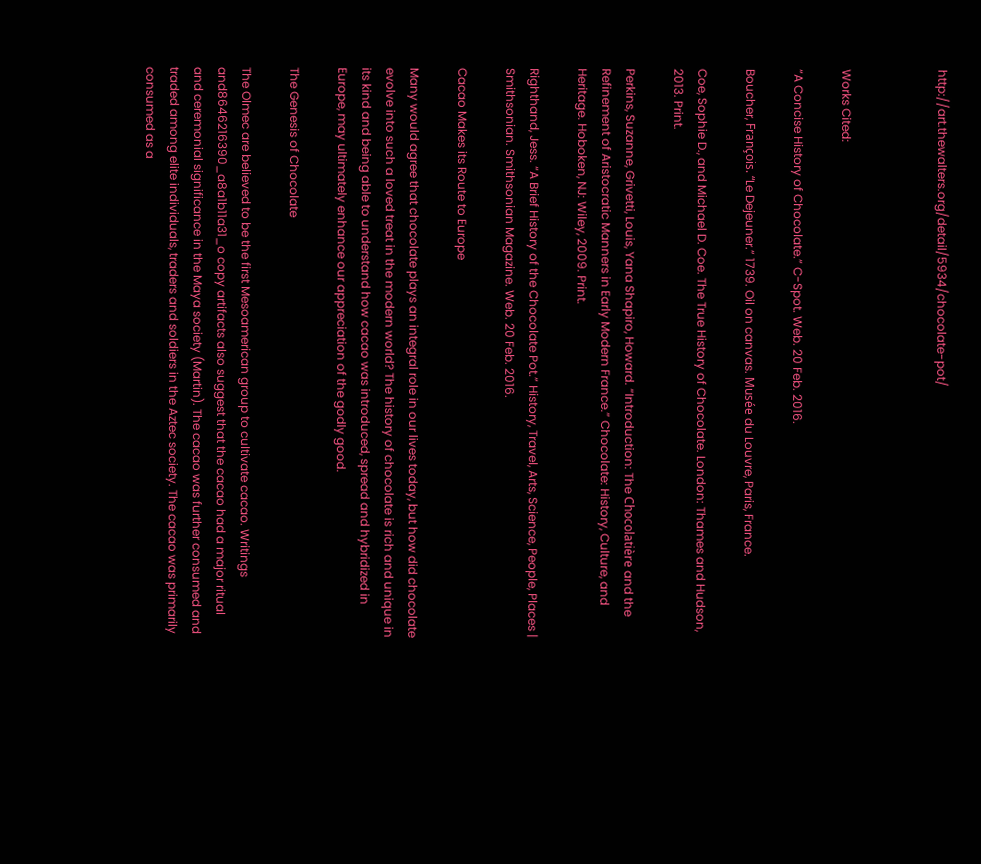http://art.thewalters.org/detail/5934/chocolate-pot/



Works Cited:

“A Concise History of Chocolate.” C-Spot. Web. 20 Feb. 2016.

Boucher, François. “Le Dejeuner.” 1739. Oil on canvas. Musée du Louvre, Paris, France.

Coe, Sophie D., and Michael D. Coe. The True History of Chocolate. London: Thames and Hudson, 2013. Print.

Perkins, Suzanne, Grivetti, Louis, Yana Shapiro, Howard. “Introduction: The Chocolatière and the Refinement of Aristocratic Manners in Early Modern France.” Chocolate: History, Culture, and Heritage. Hoboken, NJ: Wiley, 2009. Print.

Righthand, Jess. “A Brief History of the Chocolate Pot.” History, Travel, Arts, Science, People, Places | Smithsonian. Smithsonian Magazine. Web. 20 Feb. 2016.

Cacao Makes its Route to Europe

Many would agree that chocolate plays an integral role in our lives today, but how did chocolate evolve into such a loved treat in the modern world? The history of chocolate is rich and unique in its kind and being able to understand how cacao was introduced, spread and hybridized in Europe, may ultimately enhance our appreciation of the godly good.

The Genesis of Chocolate

The Olmec are believed to be the first Mesoamerican group to cultivate cacao. Writings and8646216390_a8a1b11a31_o copy artifacts also suggest that the cacao had a major ritual and ceremonial significance in the Maya society (Martin). The cacao was further consumed and traded among elite individuals, traders and soldiers in the Aztec society. The cacao was primarily consumed as a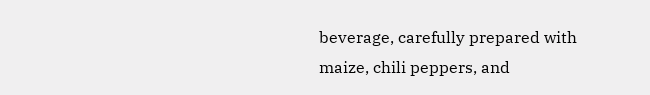beverage, carefully prepared with maize, chili peppers, and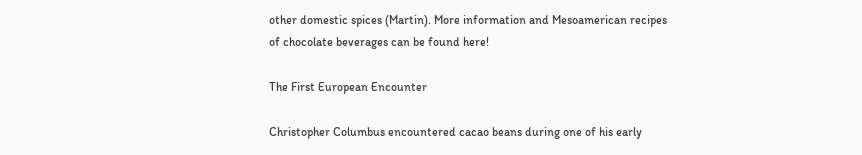other domestic spices (Martin). More information and Mesoamerican recipes of chocolate beverages can be found here!

The First European Encounter

Christopher Columbus encountered cacao beans during one of his early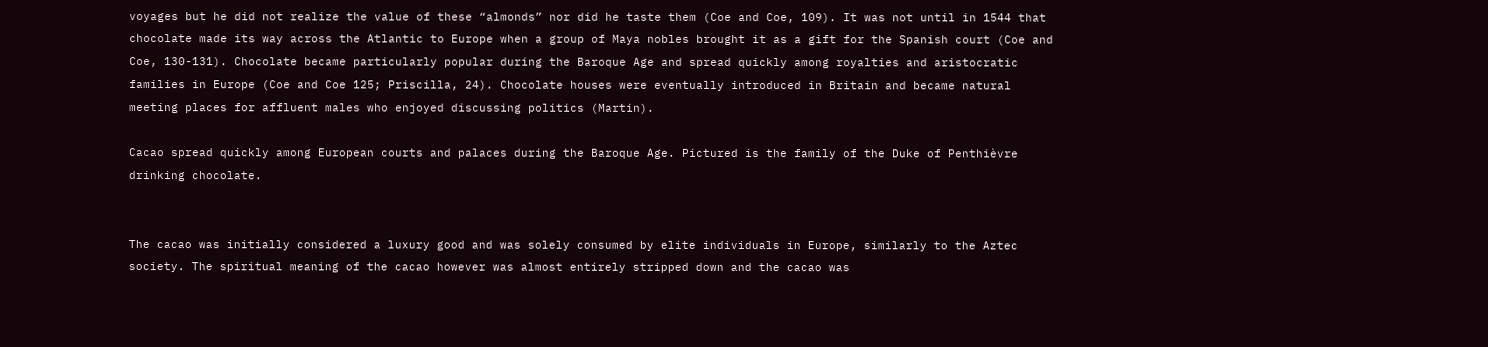voyages but he did not realize the value of these “almonds” nor did he taste them (Coe and Coe, 109). It was not until in 1544 that chocolate made its way across the Atlantic to Europe when a group of Maya nobles brought it as a gift for the Spanish court (Coe and Coe, 130-131). Chocolate became particularly popular during the Baroque Age and spread quickly among royalties and aristocratic families in Europe (Coe and Coe 125; Priscilla, 24). Chocolate houses were eventually introduced in Britain and became natural meeting places for affluent males who enjoyed discussing politics (Martin).

Cacao spread quickly among European courts and palaces during the Baroque Age. Pictured is the family of the Duke of Penthièvre drinking chocolate.


The cacao was initially considered a luxury good and was solely consumed by elite individuals in Europe, similarly to the Aztec society. The spiritual meaning of the cacao however was almost entirely stripped down and the cacao was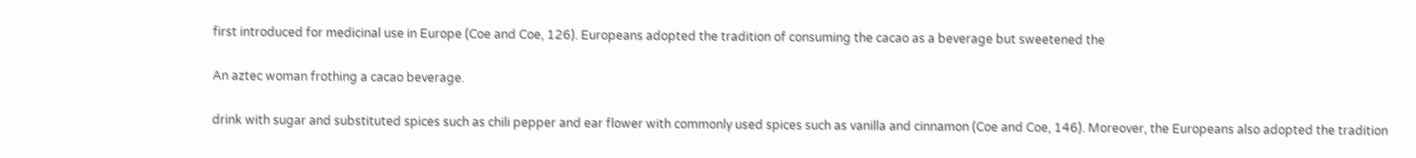first introduced for medicinal use in Europe (Coe and Coe, 126). Europeans adopted the tradition of consuming the cacao as a beverage but sweetened the

An aztec woman frothing a cacao beverage.

drink with sugar and substituted spices such as chili pepper and ear flower with commonly used spices such as vanilla and cinnamon (Coe and Coe, 146). Moreover, the Europeans also adopted the tradition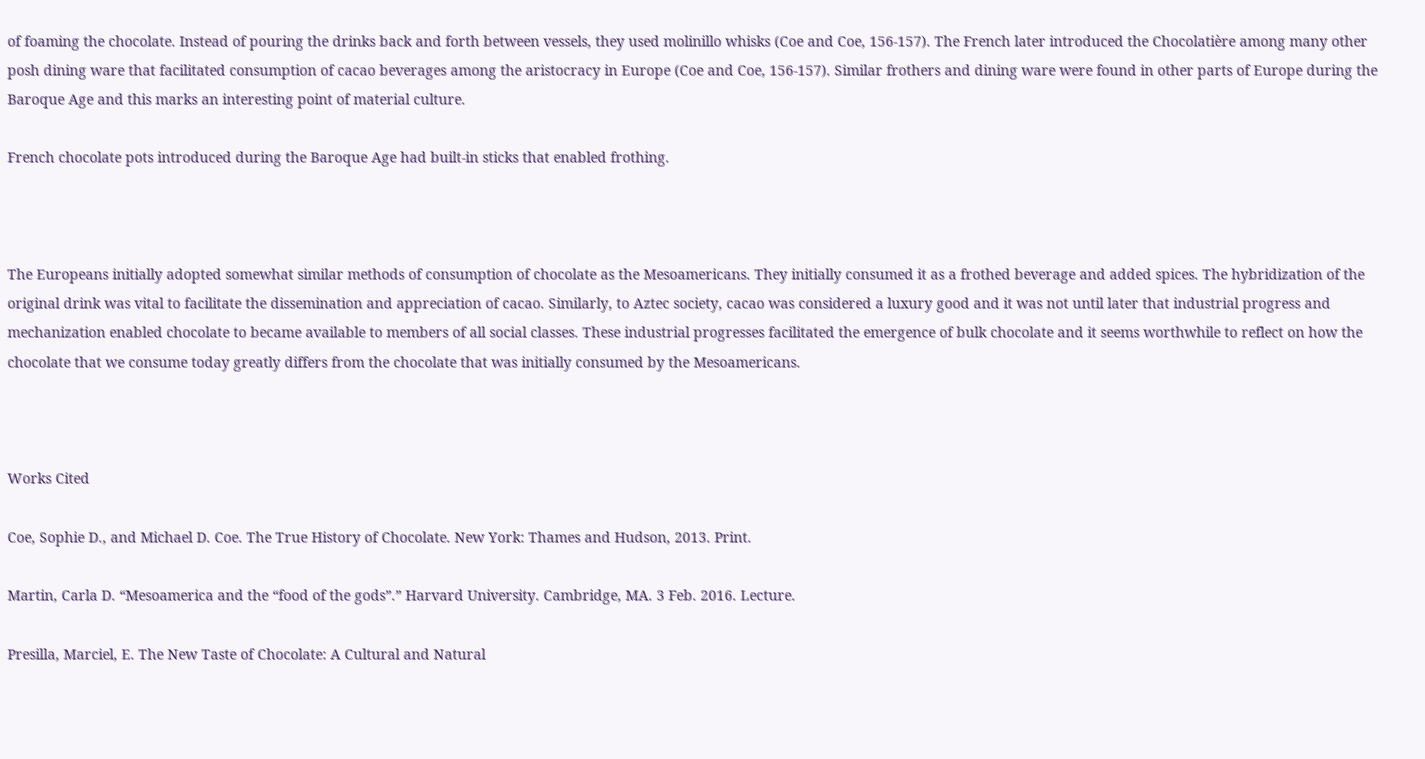of foaming the chocolate. Instead of pouring the drinks back and forth between vessels, they used molinillo whisks (Coe and Coe, 156-157). The French later introduced the Chocolatière among many other posh dining ware that facilitated consumption of cacao beverages among the aristocracy in Europe (Coe and Coe, 156-157). Similar frothers and dining ware were found in other parts of Europe during the Baroque Age and this marks an interesting point of material culture.

French chocolate pots introduced during the Baroque Age had built-in sticks that enabled frothing.



The Europeans initially adopted somewhat similar methods of consumption of chocolate as the Mesoamericans. They initially consumed it as a frothed beverage and added spices. The hybridization of the original drink was vital to facilitate the dissemination and appreciation of cacao. Similarly, to Aztec society, cacao was considered a luxury good and it was not until later that industrial progress and mechanization enabled chocolate to became available to members of all social classes. These industrial progresses facilitated the emergence of bulk chocolate and it seems worthwhile to reflect on how the chocolate that we consume today greatly differs from the chocolate that was initially consumed by the Mesoamericans.



Works Cited

Coe, Sophie D., and Michael D. Coe. The True History of Chocolate. New York: Thames and Hudson, 2013. Print.

Martin, Carla D. “Mesoamerica and the “food of the gods”.” Harvard University. Cambridge, MA. 3 Feb. 2016. Lecture.

Presilla, Marciel, E. The New Taste of Chocolate: A Cultural and Natural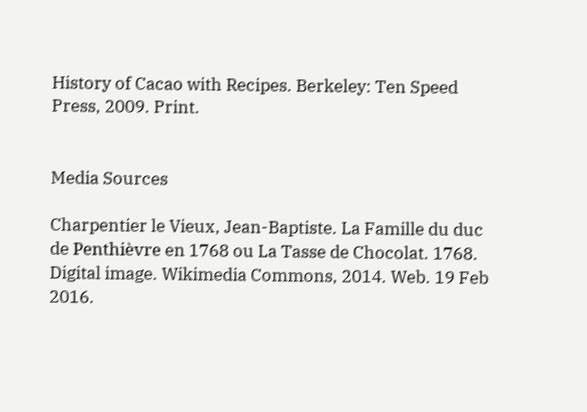History of Cacao with Recipes. Berkeley: Ten Speed Press, 2009. Print.


Media Sources

Charpentier le Vieux, Jean-Baptiste. La Famille du duc de Penthièvre en 1768 ou La Tasse de Chocolat. 1768. Digital image. Wikimedia Commons, 2014. Web. 19 Feb 2016.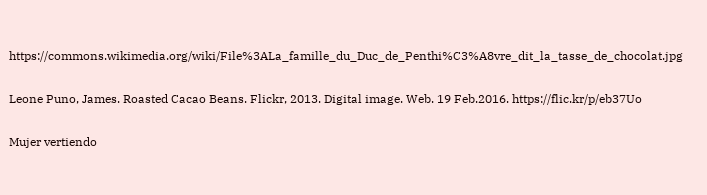https://commons.wikimedia.org/wiki/File%3ALa_famille_du_Duc_de_Penthi%C3%A8vre_dit_la_tasse_de_chocolat.jpg

Leone Puno, James. Roasted Cacao Beans. Flickr, 2013. Digital image. Web. 19 Feb.2016. https://flic.kr/p/eb37Uo

Mujer vertiendo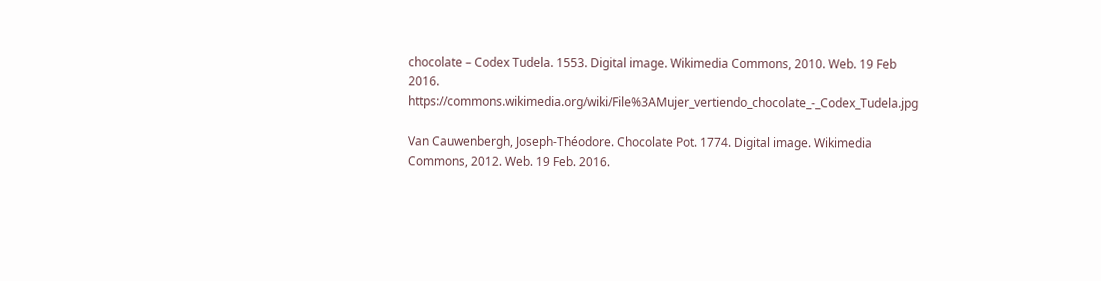chocolate – Codex Tudela. 1553. Digital image. Wikimedia Commons, 2010. Web. 19 Feb 2016. https://commons.wikimedia.org/wiki/File%3AMujer_vertiendo_chocolate_-_Codex_Tudela.jpg

Van Cauwenbergh, Joseph-Théodore. Chocolate Pot. 1774. Digital image. Wikimedia Commons, 2012. Web. 19 Feb. 2016.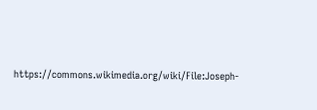https://commons.wikimedia.org/wiki/File:Joseph-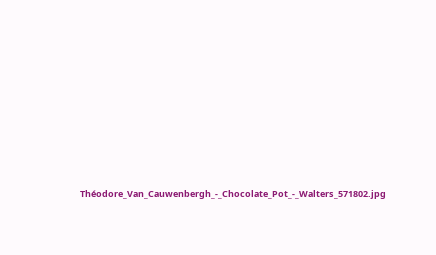Théodore_Van_Cauwenbergh_-_Chocolate_Pot_-_Walters_571802.jpg